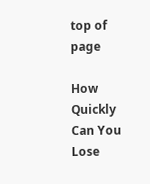top of page

How Quickly Can You Lose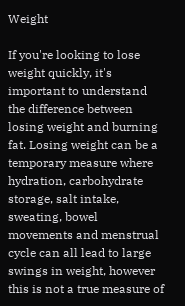Weight

If you're looking to lose weight quickly, it's important to understand the difference between losing weight and burning fat. Losing weight can be a temporary measure where hydration, carbohydrate storage, salt intake, sweating, bowel movements and menstrual cycle can all lead to large swings in weight, however this is not a true measure of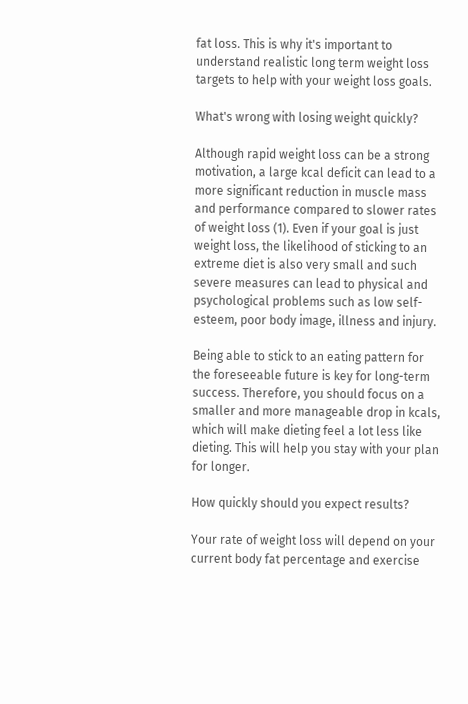fat loss. This is why it's important to understand realistic long term weight loss targets to help with your weight loss goals.

What's wrong with losing weight quickly?

Although rapid weight loss can be a strong motivation, a large kcal deficit can lead to a more significant reduction in muscle mass and performance compared to slower rates of weight loss (1). Even if your goal is just weight loss, the likelihood of sticking to an extreme diet is also very small and such severe measures can lead to physical and psychological problems such as low self-esteem, poor body image, illness and injury.

Being able to stick to an eating pattern for the foreseeable future is key for long-term success. Therefore, you should focus on a smaller and more manageable drop in kcals, which will make dieting feel a lot less like dieting. This will help you stay with your plan for longer.

How quickly should you expect results?

Your rate of weight loss will depend on your current body fat percentage and exercise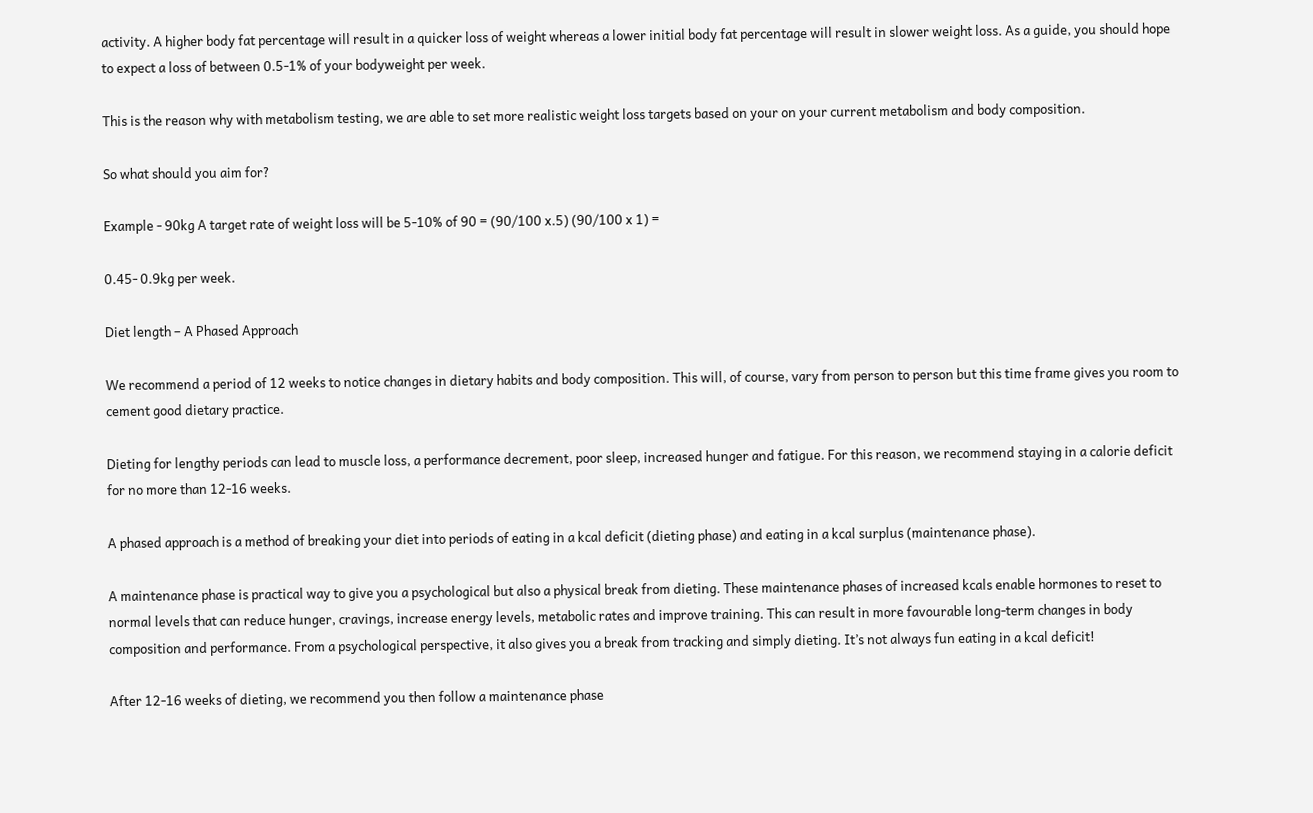activity. A higher body fat percentage will result in a quicker loss of weight whereas a lower initial body fat percentage will result in slower weight loss. As a guide, you should hope to expect a loss of between 0.5-1% of your bodyweight per week.

This is the reason why with metabolism testing, we are able to set more realistic weight loss targets based on your on your current metabolism and body composition.

So what should you aim for?

Example - 90kg A target rate of weight loss will be 5-10% of 90 = (90/100 x.5) (90/100 x 1) =

0.45- 0.9kg per week.

Diet length – A Phased Approach

We recommend a period of 12 weeks to notice changes in dietary habits and body composition. This will, of course, vary from person to person but this time frame gives you room to cement good dietary practice.

Dieting for lengthy periods can lead to muscle loss, a performance decrement, poor sleep, increased hunger and fatigue. For this reason, we recommend staying in a calorie deficit for no more than 12-16 weeks.

A phased approach is a method of breaking your diet into periods of eating in a kcal deficit (dieting phase) and eating in a kcal surplus (maintenance phase).

A maintenance phase is practical way to give you a psychological but also a physical break from dieting. These maintenance phases of increased kcals enable hormones to reset to normal levels that can reduce hunger, cravings, increase energy levels, metabolic rates and improve training. This can result in more favourable long-term changes in body composition and performance. From a psychological perspective, it also gives you a break from tracking and simply dieting. It’s not always fun eating in a kcal deficit!

After 12-16 weeks of dieting, we recommend you then follow a maintenance phase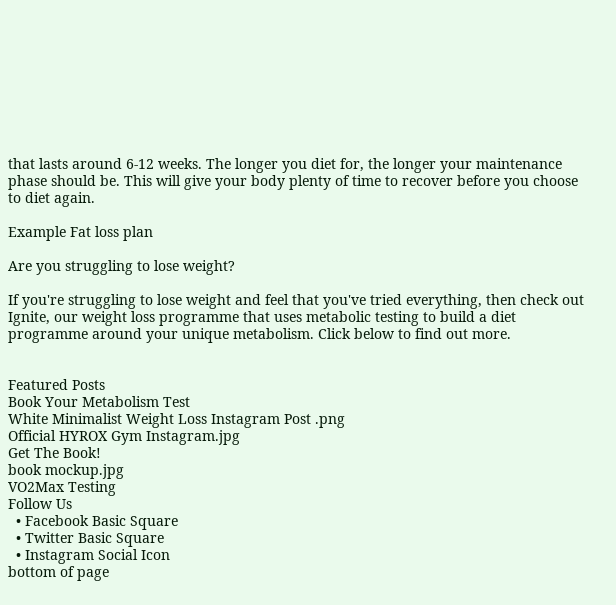that lasts around 6-12 weeks. The longer you diet for, the longer your maintenance phase should be. This will give your body plenty of time to recover before you choose to diet again.

Example Fat loss plan

Are you struggling to lose weight?

If you're struggling to lose weight and feel that you've tried everything, then check out Ignite, our weight loss programme that uses metabolic testing to build a diet programme around your unique metabolism. Click below to find out more.


Featured Posts
Book Your Metabolism Test
White Minimalist Weight Loss Instagram Post .png
Official HYROX Gym Instagram.jpg
Get The Book!
book mockup.jpg
VO2Max Testing
Follow Us
  • Facebook Basic Square
  • Twitter Basic Square
  • Instagram Social Icon
bottom of page